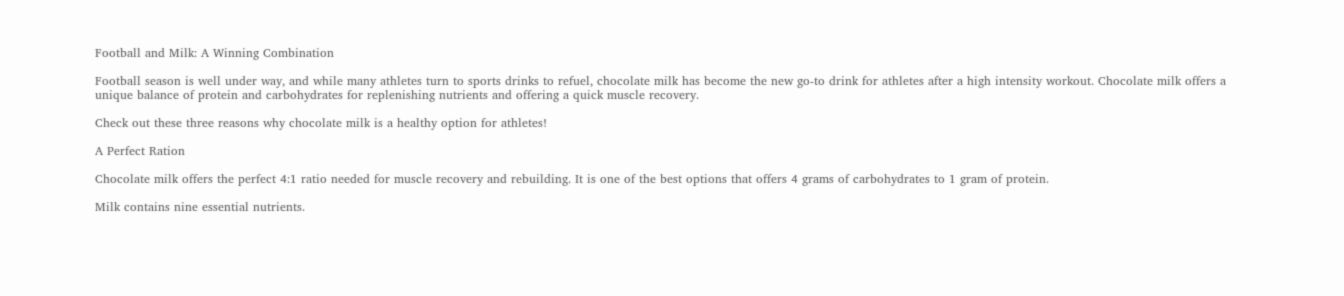Football and Milk: A Winning Combination

Football season is well under way, and while many athletes turn to sports drinks to refuel, chocolate milk has become the new go-to drink for athletes after a high intensity workout. Chocolate milk offers a unique balance of protein and carbohydrates for replenishing nutrients and offering a quick muscle recovery.

Check out these three reasons why chocolate milk is a healthy option for athletes!

A Perfect Ration

Chocolate milk offers the perfect 4:1 ratio needed for muscle recovery and rebuilding. It is one of the best options that offers 4 grams of carbohydrates to 1 gram of protein.

Milk contains nine essential nutrients.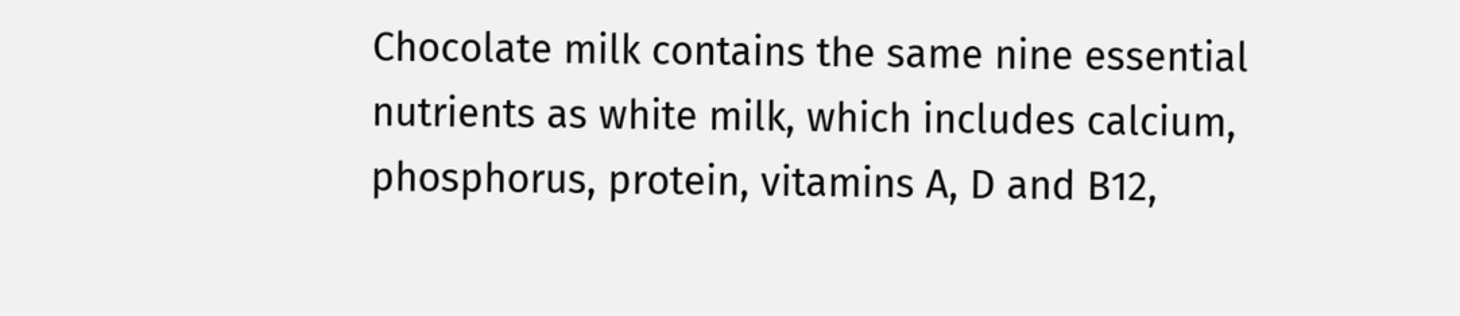Chocolate milk contains the same nine essential nutrients as white milk, which includes calcium, phosphorus, protein, vitamins A, D and B12,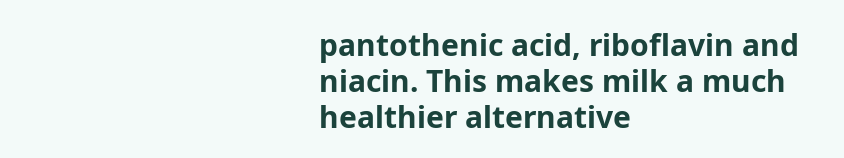pantothenic acid, riboflavin and niacin. This makes milk a much healthier alternative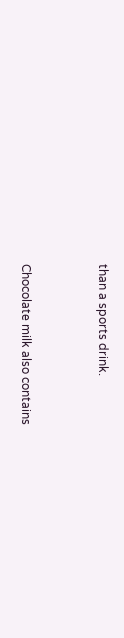than a sports drink.


Chocolate milk also contains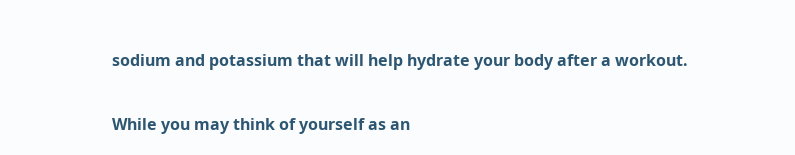sodium and potassium that will help hydrate your body after a workout.

While you may think of yourself as an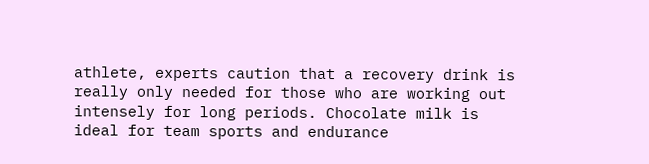athlete, experts caution that a recovery drink is really only needed for those who are working out intensely for long periods. Chocolate milk is ideal for team sports and endurance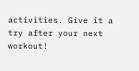activities. Give it a try after your next workout!